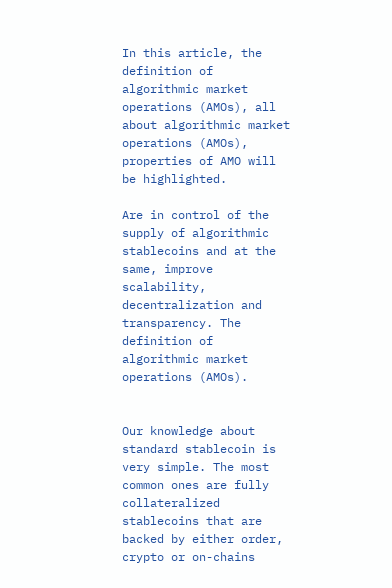In this article, the definition of algorithmic market operations (AMOs), all about algorithmic market operations (AMOs), properties of AMO will be highlighted.

Are in control of the supply of algorithmic stablecoins and at the same, improve scalability, decentralization and transparency. The definition of algorithmic market operations (AMOs).


Our knowledge about standard stablecoin is very simple. The most common ones are fully collateralized stablecoins that are backed by either order, crypto or on-chains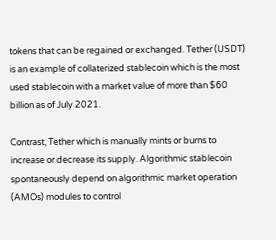tokens that can be regained or exchanged. Tether (USDT) is an example of collaterized stablecoin which is the most used stablecoin with a market value of more than $60 billion as of July 2021.

Contrast, Tether which is manually mints or burns to increase or decrease its supply. Algorithmic stablecoin spontaneously depend on algorithmic market operation (AMOs) modules to control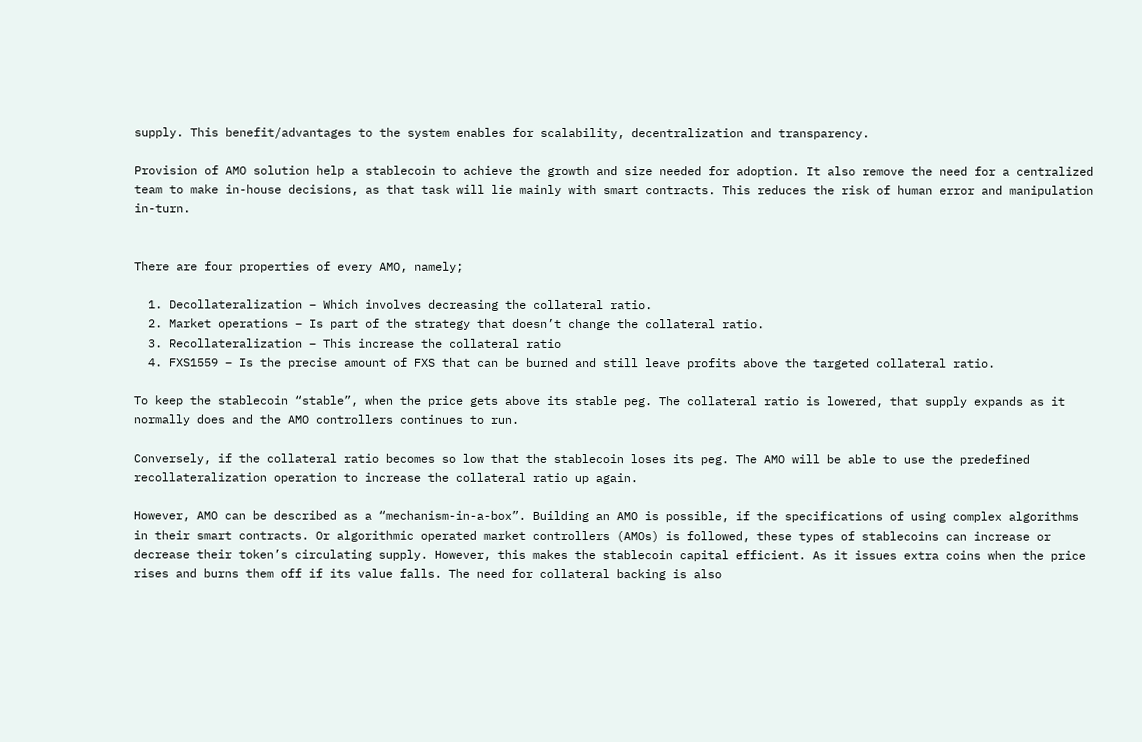supply. This benefit/advantages to the system enables for scalability, decentralization and transparency.

Provision of AMO solution help a stablecoin to achieve the growth and size needed for adoption. It also remove the need for a centralized team to make in-house decisions, as that task will lie mainly with smart contracts. This reduces the risk of human error and manipulation in-turn.


There are four properties of every AMO, namely;

  1. Decollateralization – Which involves decreasing the collateral ratio.
  2. Market operations – Is part of the strategy that doesn’t change the collateral ratio.
  3. Recollateralization – This increase the collateral ratio
  4. FXS1559 – Is the precise amount of FXS that can be burned and still leave profits above the targeted collateral ratio.

To keep the stablecoin “stable”, when the price gets above its stable peg. The collateral ratio is lowered, that supply expands as it normally does and the AMO controllers continues to run.

Conversely, if the collateral ratio becomes so low that the stablecoin loses its peg. The AMO will be able to use the predefined recollateralization operation to increase the collateral ratio up again.

However, AMO can be described as a “mechanism-in-a-box”. Building an AMO is possible, if the specifications of using complex algorithms in their smart contracts. Or algorithmic operated market controllers (AMOs) is followed, these types of stablecoins can increase or decrease their token’s circulating supply. However, this makes the stablecoin capital efficient. As it issues extra coins when the price rises and burns them off if its value falls. The need for collateral backing is also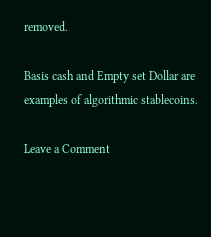removed.

Basis cash and Empty set Dollar are examples of algorithmic stablecoins.

Leave a Comment